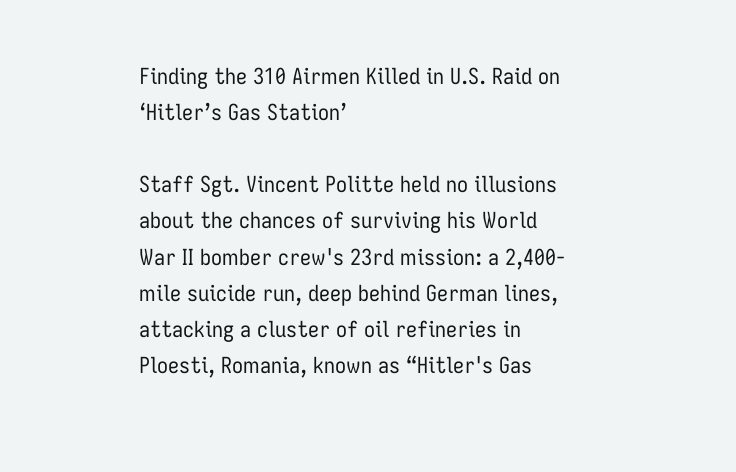Finding the 310 Airmen Killed in U.S. Raid on ‘Hitler’s Gas Station’

Staff Sgt. Vincent Politte held no illusions about the chances of surviving his World War II bomber crew's 23rd mission: a 2,400-mile suicide run, deep behind German lines, attacking a cluster of oil refineries in Ploesti, Romania, known as “Hitler's Gas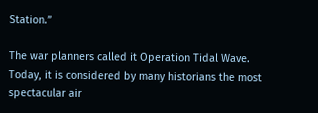Station.”

The war planners called it Operation Tidal Wave. Today, it is considered by many historians the most spectacular air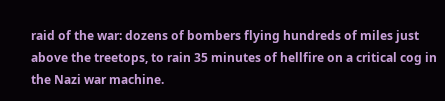raid of the war: dozens of bombers flying hundreds of miles just above the treetops, to rain 35 minutes of hellfire on a critical cog in the Nazi war machine.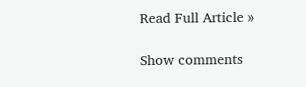Read Full Article »

Show comments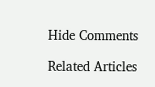Hide Comments

Related Articles